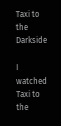Taxi to the Darkside

I watched Taxi to the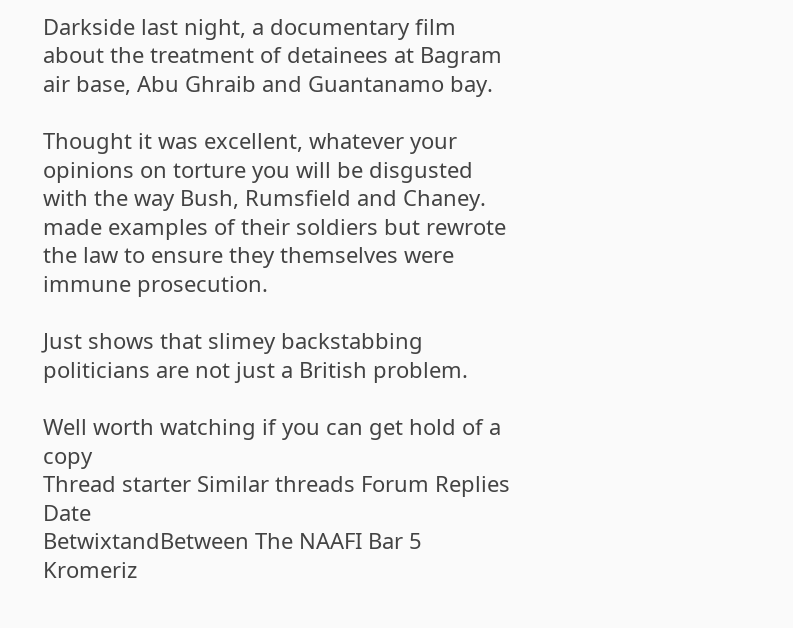Darkside last night, a documentary film about the treatment of detainees at Bagram air base, Abu Ghraib and Guantanamo bay.

Thought it was excellent, whatever your opinions on torture you will be disgusted with the way Bush, Rumsfield and Chaney. made examples of their soldiers but rewrote the law to ensure they themselves were immune prosecution.

Just shows that slimey backstabbing politicians are not just a British problem.

Well worth watching if you can get hold of a copy
Thread starter Similar threads Forum Replies Date
BetwixtandBetween The NAAFI Bar 5
Kromeriz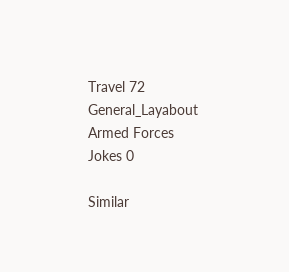Travel 72
General_Layabout Armed Forces Jokes 0

Similar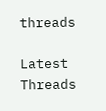threads

Latest Threads